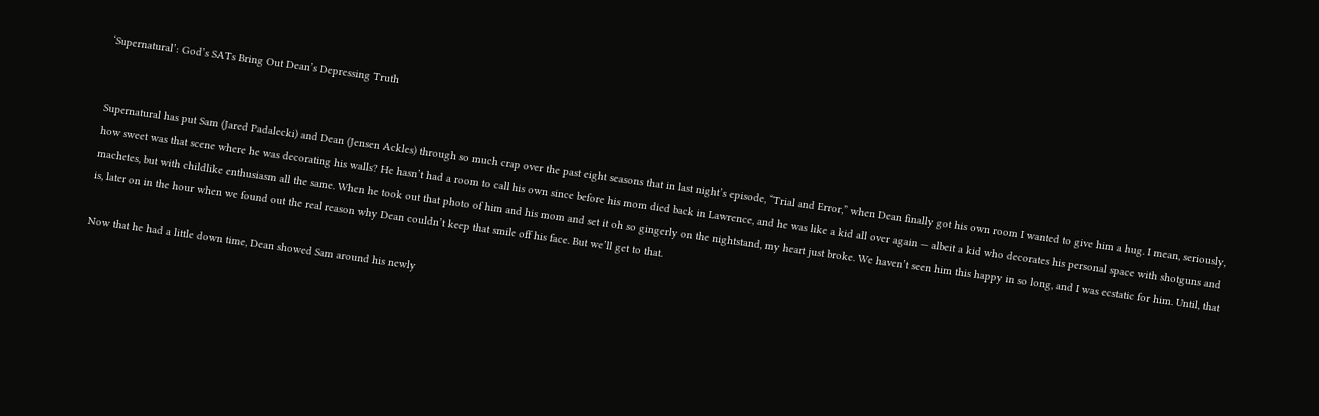‘Supernatural’: God’s SATs Bring Out Dean’s Depressing Truth


Supernatural has put Sam (Jared Padalecki) and Dean (Jensen Ackles) through so much crap over the past eight seasons that in last night’s episode, “Trial and Error,” when Dean finally got his own room I wanted to give him a hug. I mean, seriously, how sweet was that scene where he was decorating his walls? He hasn’t had a room to call his own since before his mom died back in Lawrence, and he was like a kid all over again — albeit a kid who decorates his personal space with shotguns and machetes, but with childlike enthusiasm all the same. When he took out that photo of him and his mom and set it oh so gingerly on the nightstand, my heart just broke. We haven’t seen him this happy in so long, and I was ecstatic for him. Until, that is, later on in the hour when we found out the real reason why Dean couldn’t keep that smile off his face. But we’ll get to that.

Now that he had a little down time, Dean showed Sam around his newly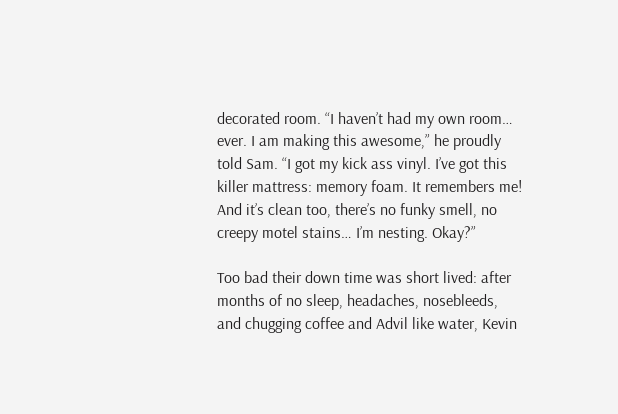decorated room. “I haven’t had my own room… ever. I am making this awesome,” he proudly told Sam. “I got my kick ass vinyl. I’ve got this killer mattress: memory foam. It remembers me! And it’s clean too, there’s no funky smell, no creepy motel stains… I’m nesting. Okay?”

Too bad their down time was short lived: after months of no sleep, headaches, nosebleeds, and chugging coffee and Advil like water, Kevin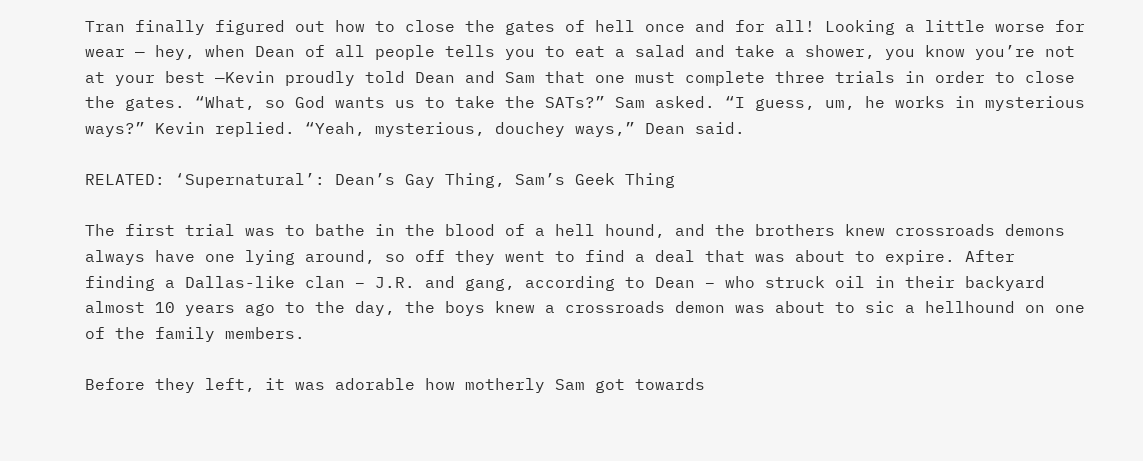Tran finally figured out how to close the gates of hell once and for all! Looking a little worse for wear — hey, when Dean of all people tells you to eat a salad and take a shower, you know you’re not at your best —Kevin proudly told Dean and Sam that one must complete three trials in order to close the gates. “What, so God wants us to take the SATs?” Sam asked. “I guess, um, he works in mysterious ways?” Kevin replied. “Yeah, mysterious, douchey ways,” Dean said.

RELATED: ‘Supernatural’: Dean’s Gay Thing, Sam’s Geek Thing

The first trial was to bathe in the blood of a hell hound, and the brothers knew crossroads demons always have one lying around, so off they went to find a deal that was about to expire. After finding a Dallas-like clan – J.R. and gang, according to Dean – who struck oil in their backyard almost 10 years ago to the day, the boys knew a crossroads demon was about to sic a hellhound on one of the family members.

Before they left, it was adorable how motherly Sam got towards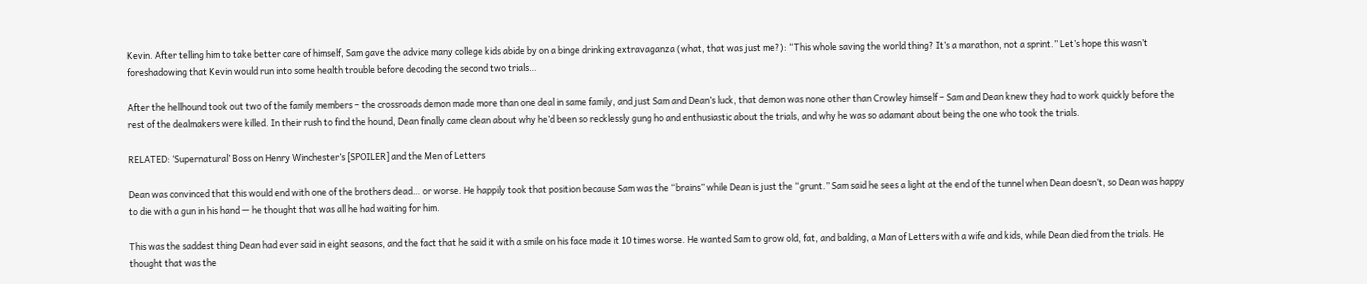Kevin. After telling him to take better care of himself, Sam gave the advice many college kids abide by on a binge drinking extravaganza (what, that was just me?): “This whole saving the world thing? It’s a marathon, not a sprint.” Let’s hope this wasn’t foreshadowing that Kevin would run into some health trouble before decoding the second two trials…

After the hellhound took out two of the family members – the crossroads demon made more than one deal in same family, and just Sam and Dean’s luck, that demon was none other than Crowley himself – Sam and Dean knew they had to work quickly before the rest of the dealmakers were killed. In their rush to find the hound, Dean finally came clean about why he’d been so recklessly gung ho and enthusiastic about the trials, and why he was so adamant about being the one who took the trials.

RELATED: ‘Supernatural’ Boss on Henry Winchester’s [SPOILER] and the Men of Letters

Dean was convinced that this would end with one of the brothers dead… or worse. He happily took that position because Sam was the “brains” while Dean is just the “grunt.” Sam said he sees a light at the end of the tunnel when Dean doesn’t, so Dean was happy to die with a gun in his hand — he thought that was all he had waiting for him.

This was the saddest thing Dean had ever said in eight seasons, and the fact that he said it with a smile on his face made it 10 times worse. He wanted Sam to grow old, fat, and balding, a Man of Letters with a wife and kids, while Dean died from the trials. He thought that was the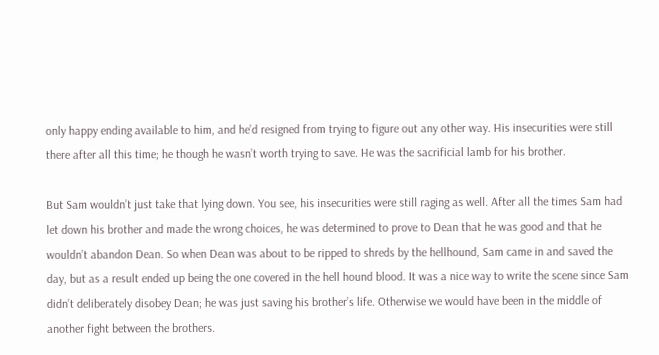only happy ending available to him, and he’d resigned from trying to figure out any other way. His insecurities were still there after all this time; he though he wasn’t worth trying to save. He was the sacrificial lamb for his brother.

But Sam wouldn’t just take that lying down. You see, his insecurities were still raging as well. After all the times Sam had let down his brother and made the wrong choices, he was determined to prove to Dean that he was good and that he wouldn’t abandon Dean. So when Dean was about to be ripped to shreds by the hellhound, Sam came in and saved the day, but as a result ended up being the one covered in the hell hound blood. It was a nice way to write the scene since Sam didn’t deliberately disobey Dean; he was just saving his brother’s life. Otherwise we would have been in the middle of another fight between the brothers.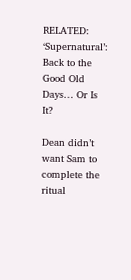RELATED: ‘Supernatural’: Back to the Good Old Days… Or Is It?

Dean didn’t want Sam to complete the ritual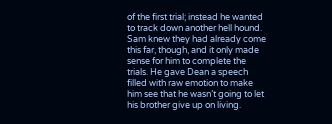of the first trial; instead he wanted to track down another hell hound. Sam knew they had already come this far, though, and it only made sense for him to complete the trials. He gave Dean a speech filled with raw emotion to make him see that he wasn’t going to let his brother give up on living.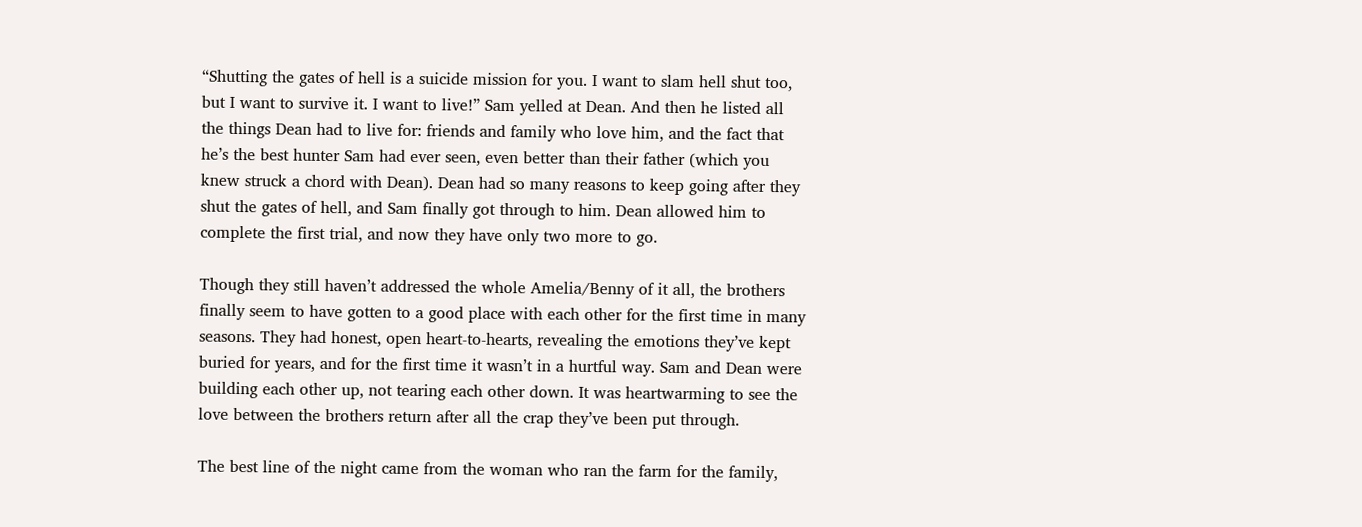“Shutting the gates of hell is a suicide mission for you. I want to slam hell shut too, but I want to survive it. I want to live!” Sam yelled at Dean. And then he listed all the things Dean had to live for: friends and family who love him, and the fact that he’s the best hunter Sam had ever seen, even better than their father (which you knew struck a chord with Dean). Dean had so many reasons to keep going after they shut the gates of hell, and Sam finally got through to him. Dean allowed him to complete the first trial, and now they have only two more to go.

Though they still haven’t addressed the whole Amelia/Benny of it all, the brothers finally seem to have gotten to a good place with each other for the first time in many seasons. They had honest, open heart-to-hearts, revealing the emotions they’ve kept buried for years, and for the first time it wasn’t in a hurtful way. Sam and Dean were building each other up, not tearing each other down. It was heartwarming to see the love between the brothers return after all the crap they’ve been put through.

The best line of the night came from the woman who ran the farm for the family,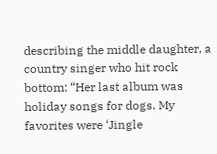describing the middle daughter, a country singer who hit rock bottom: “Her last album was holiday songs for dogs. My favorites were ‘Jingle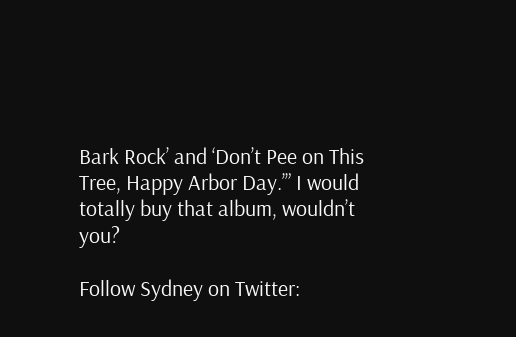Bark Rock’ and ‘Don’t Pee on This Tree, Happy Arbor Day.’” I would totally buy that album, wouldn’t you?

Follow Sydney on Twitter: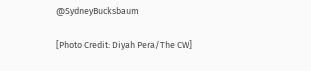@SydneyBucksbaum

[Photo Credit: Diyah Pera/The CW]